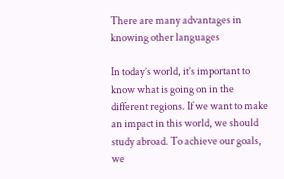There are many advantages in knowing other languages

In today’s world, it’s important to know what is going on in the different regions. If we want to make an impact in this world, we should study abroad. To achieve our goals, we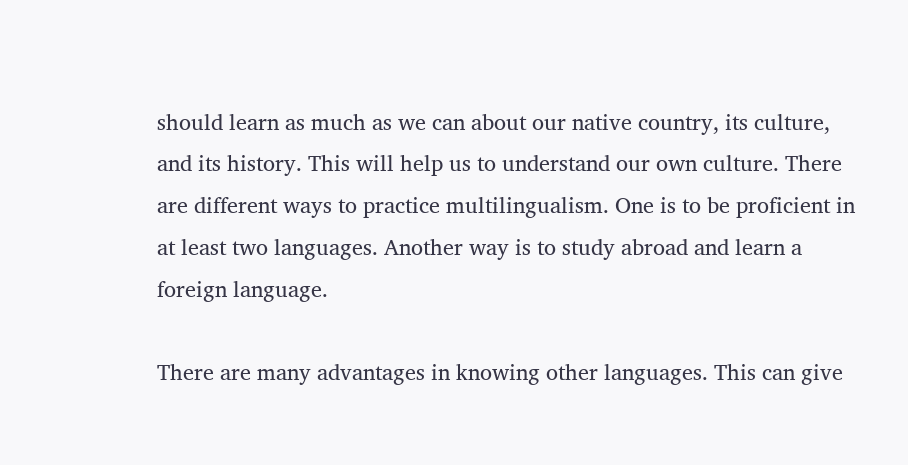should learn as much as we can about our native country, its culture, and its history. This will help us to understand our own culture. There are different ways to practice multilingualism. One is to be proficient in at least two languages. Another way is to study abroad and learn a foreign language.

There are many advantages in knowing other languages. This can give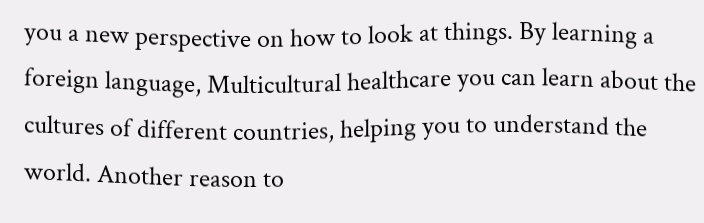you a new perspective on how to look at things. By learning a foreign language, Multicultural healthcare you can learn about the cultures of different countries, helping you to understand the world. Another reason to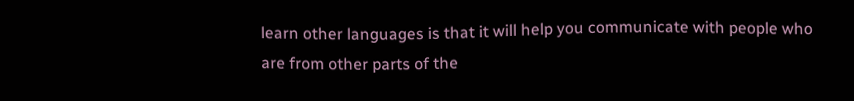learn other languages is that it will help you communicate with people who are from other parts of the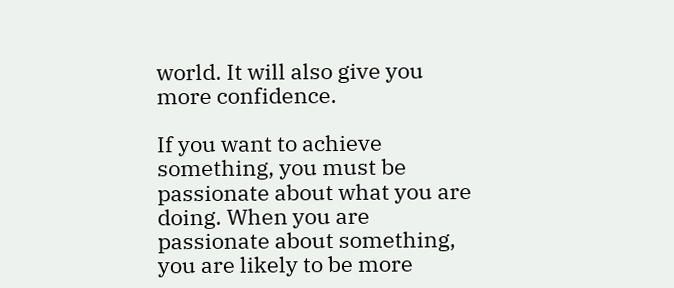world. It will also give you more confidence.

If you want to achieve something, you must be passionate about what you are doing. When you are passionate about something, you are likely to be more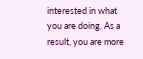interested in what you are doing. As a result, you are more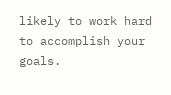likely to work hard to accomplish your goals.